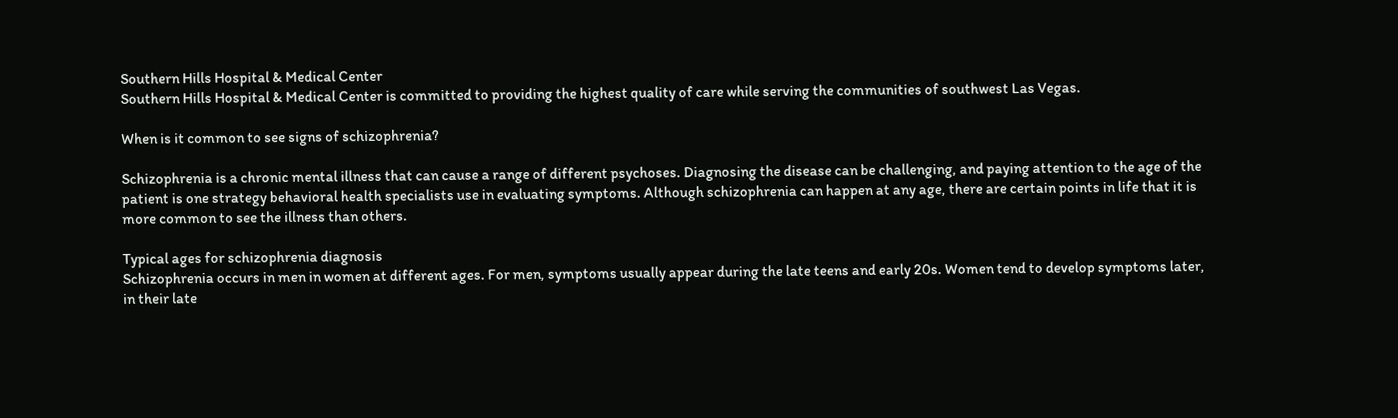Southern Hills Hospital & Medical Center
Southern Hills Hospital & Medical Center is committed to providing the highest quality of care while serving the communities of southwest Las Vegas.

When is it common to see signs of schizophrenia?

Schizophrenia is a chronic mental illness that can cause a range of different psychoses. Diagnosing the disease can be challenging, and paying attention to the age of the patient is one strategy behavioral health specialists use in evaluating symptoms. Although schizophrenia can happen at any age, there are certain points in life that it is more common to see the illness than others.

Typical ages for schizophrenia diagnosis
Schizophrenia occurs in men in women at different ages. For men, symptoms usually appear during the late teens and early 20s. Women tend to develop symptoms later, in their late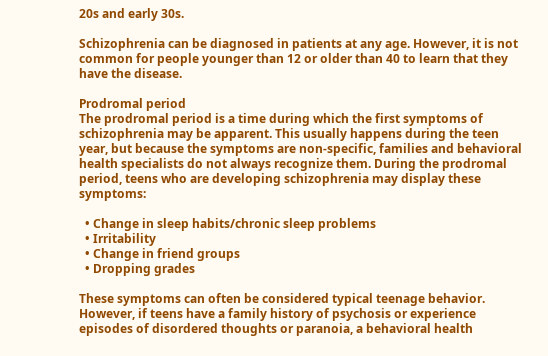20s and early 30s.

Schizophrenia can be diagnosed in patients at any age. However, it is not common for people younger than 12 or older than 40 to learn that they have the disease.

Prodromal period
The prodromal period is a time during which the first symptoms of schizophrenia may be apparent. This usually happens during the teen year, but because the symptoms are non-specific, families and behavioral health specialists do not always recognize them. During the prodromal period, teens who are developing schizophrenia may display these symptoms:

  • Change in sleep habits/chronic sleep problems
  • Irritability
  • Change in friend groups
  • Dropping grades

These symptoms can often be considered typical teenage behavior. However, if teens have a family history of psychosis or experience episodes of disordered thoughts or paranoia, a behavioral health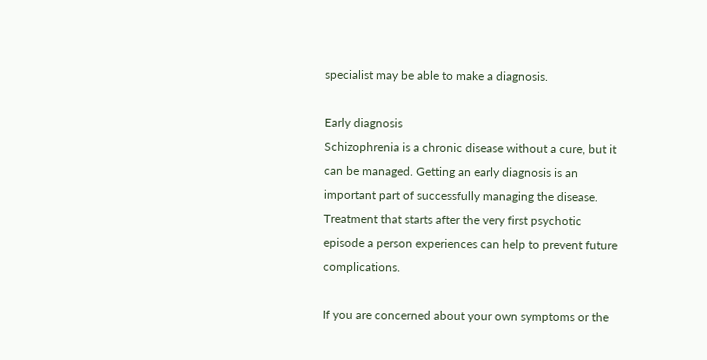specialist may be able to make a diagnosis.

Early diagnosis
Schizophrenia is a chronic disease without a cure, but it can be managed. Getting an early diagnosis is an important part of successfully managing the disease. Treatment that starts after the very first psychotic episode a person experiences can help to prevent future complications.

If you are concerned about your own symptoms or the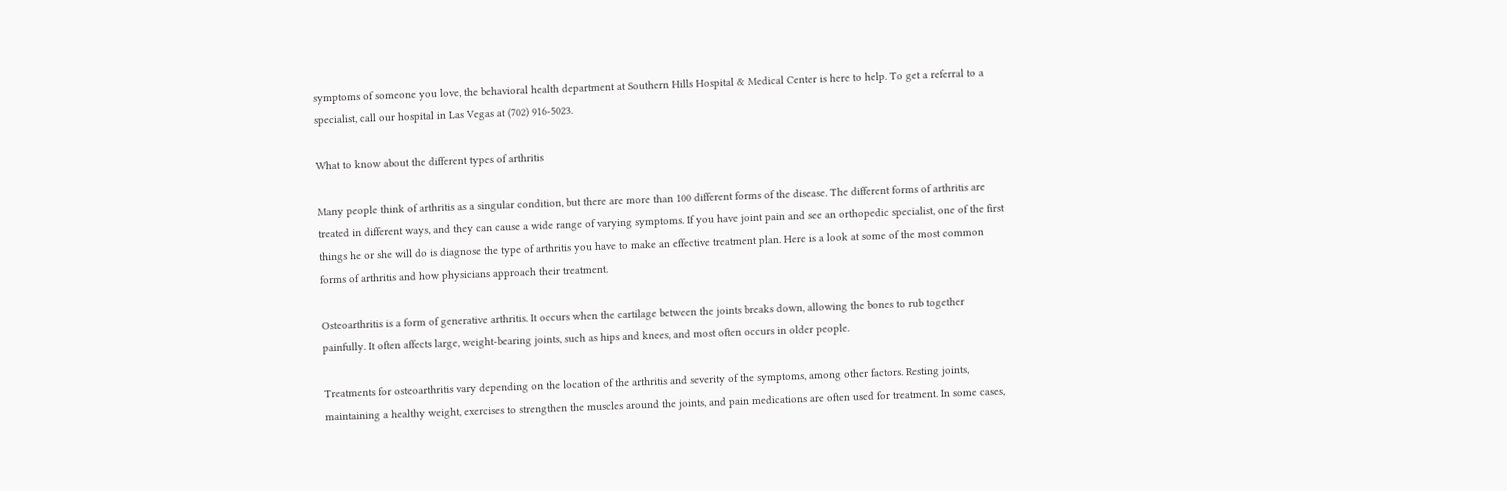symptoms of someone you love, the behavioral health department at Southern Hills Hospital & Medical Center is here to help. To get a referral to a specialist, call our hospital in Las Vegas at (702) 916-5023.

What to know about the different types of arthritis

Many people think of arthritis as a singular condition, but there are more than 100 different forms of the disease. The different forms of arthritis are treated in different ways, and they can cause a wide range of varying symptoms. If you have joint pain and see an orthopedic specialist, one of the first things he or she will do is diagnose the type of arthritis you have to make an effective treatment plan. Here is a look at some of the most common forms of arthritis and how physicians approach their treatment.

Osteoarthritis is a form of generative arthritis. It occurs when the cartilage between the joints breaks down, allowing the bones to rub together painfully. It often affects large, weight-bearing joints, such as hips and knees, and most often occurs in older people.

Treatments for osteoarthritis vary depending on the location of the arthritis and severity of the symptoms, among other factors. Resting joints, maintaining a healthy weight, exercises to strengthen the muscles around the joints, and pain medications are often used for treatment. In some cases,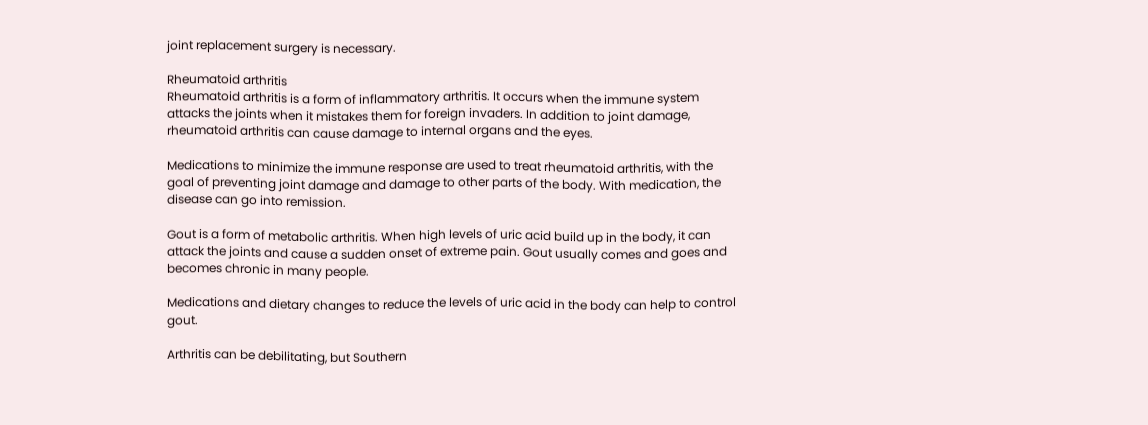joint replacement surgery is necessary.

Rheumatoid arthritis
Rheumatoid arthritis is a form of inflammatory arthritis. It occurs when the immune system attacks the joints when it mistakes them for foreign invaders. In addition to joint damage, rheumatoid arthritis can cause damage to internal organs and the eyes.

Medications to minimize the immune response are used to treat rheumatoid arthritis, with the goal of preventing joint damage and damage to other parts of the body. With medication, the disease can go into remission.

Gout is a form of metabolic arthritis. When high levels of uric acid build up in the body, it can attack the joints and cause a sudden onset of extreme pain. Gout usually comes and goes and becomes chronic in many people.

Medications and dietary changes to reduce the levels of uric acid in the body can help to control gout.

Arthritis can be debilitating, but Southern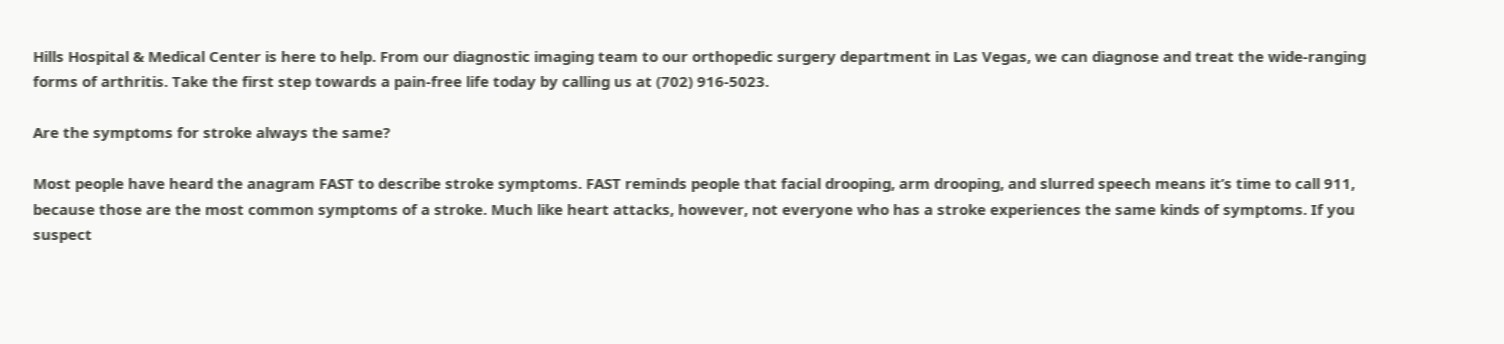Hills Hospital & Medical Center is here to help. From our diagnostic imaging team to our orthopedic surgery department in Las Vegas, we can diagnose and treat the wide-ranging forms of arthritis. Take the first step towards a pain-free life today by calling us at (702) 916-5023.

Are the symptoms for stroke always the same?

Most people have heard the anagram FAST to describe stroke symptoms. FAST reminds people that facial drooping, arm drooping, and slurred speech means it’s time to call 911, because those are the most common symptoms of a stroke. Much like heart attacks, however, not everyone who has a stroke experiences the same kinds of symptoms. If you suspect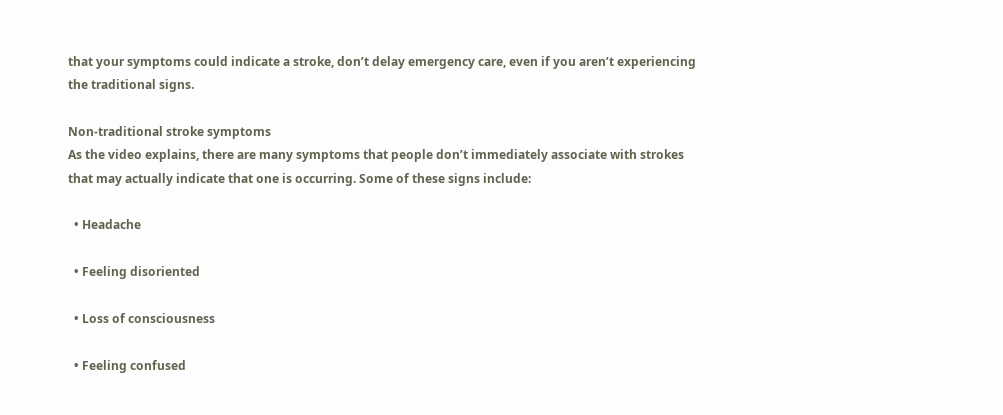that your symptoms could indicate a stroke, don’t delay emergency care, even if you aren’t experiencing the traditional signs.

Non-traditional stroke symptoms
As the video explains, there are many symptoms that people don’t immediately associate with strokes that may actually indicate that one is occurring. Some of these signs include:

  • Headache

  • Feeling disoriented

  • Loss of consciousness

  • Feeling confused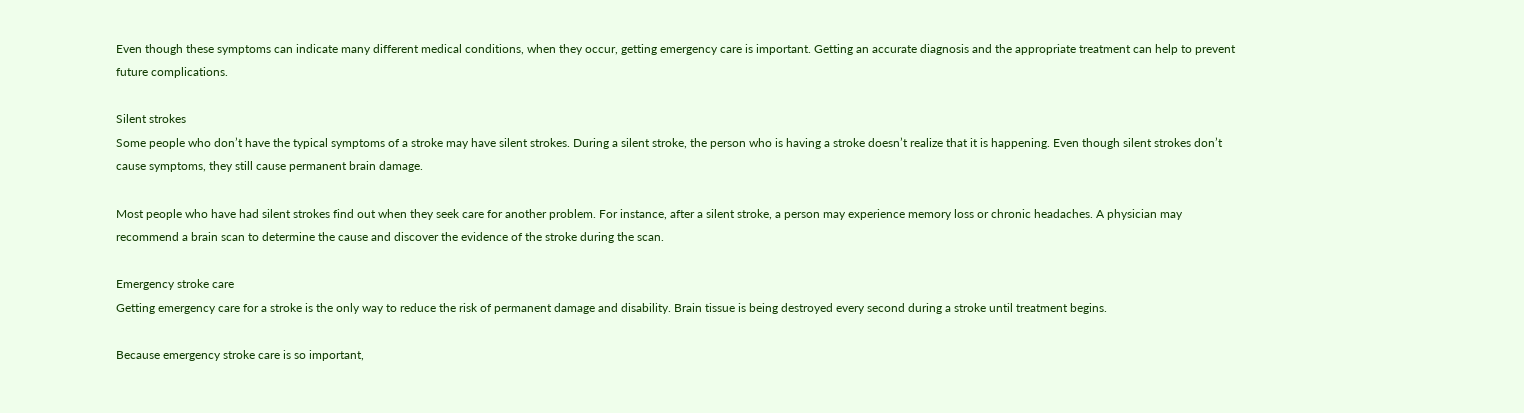Even though these symptoms can indicate many different medical conditions, when they occur, getting emergency care is important. Getting an accurate diagnosis and the appropriate treatment can help to prevent future complications.

Silent strokes
Some people who don’t have the typical symptoms of a stroke may have silent strokes. During a silent stroke, the person who is having a stroke doesn’t realize that it is happening. Even though silent strokes don’t cause symptoms, they still cause permanent brain damage.

Most people who have had silent strokes find out when they seek care for another problem. For instance, after a silent stroke, a person may experience memory loss or chronic headaches. A physician may recommend a brain scan to determine the cause and discover the evidence of the stroke during the scan.

Emergency stroke care
Getting emergency care for a stroke is the only way to reduce the risk of permanent damage and disability. Brain tissue is being destroyed every second during a stroke until treatment begins.

Because emergency stroke care is so important,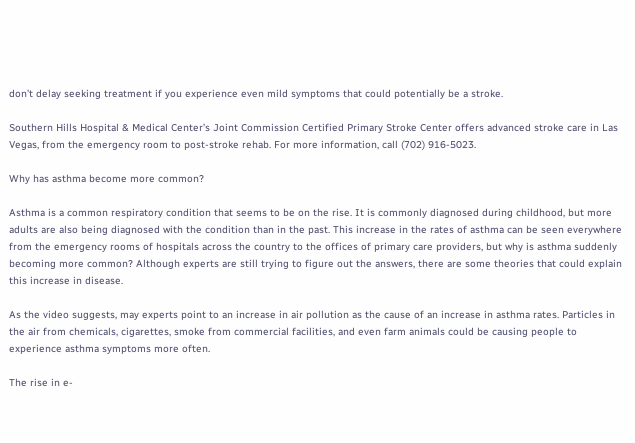don’t delay seeking treatment if you experience even mild symptoms that could potentially be a stroke.

Southern Hills Hospital & Medical Center’s Joint Commission Certified Primary Stroke Center offers advanced stroke care in Las Vegas, from the emergency room to post-stroke rehab. For more information, call (702) 916-5023.

Why has asthma become more common?

Asthma is a common respiratory condition that seems to be on the rise. It is commonly diagnosed during childhood, but more adults are also being diagnosed with the condition than in the past. This increase in the rates of asthma can be seen everywhere from the emergency rooms of hospitals across the country to the offices of primary care providers, but why is asthma suddenly becoming more common? Although experts are still trying to figure out the answers, there are some theories that could explain this increase in disease.

As the video suggests, may experts point to an increase in air pollution as the cause of an increase in asthma rates. Particles in the air from chemicals, cigarettes, smoke from commercial facilities, and even farm animals could be causing people to experience asthma symptoms more often.

The rise in e-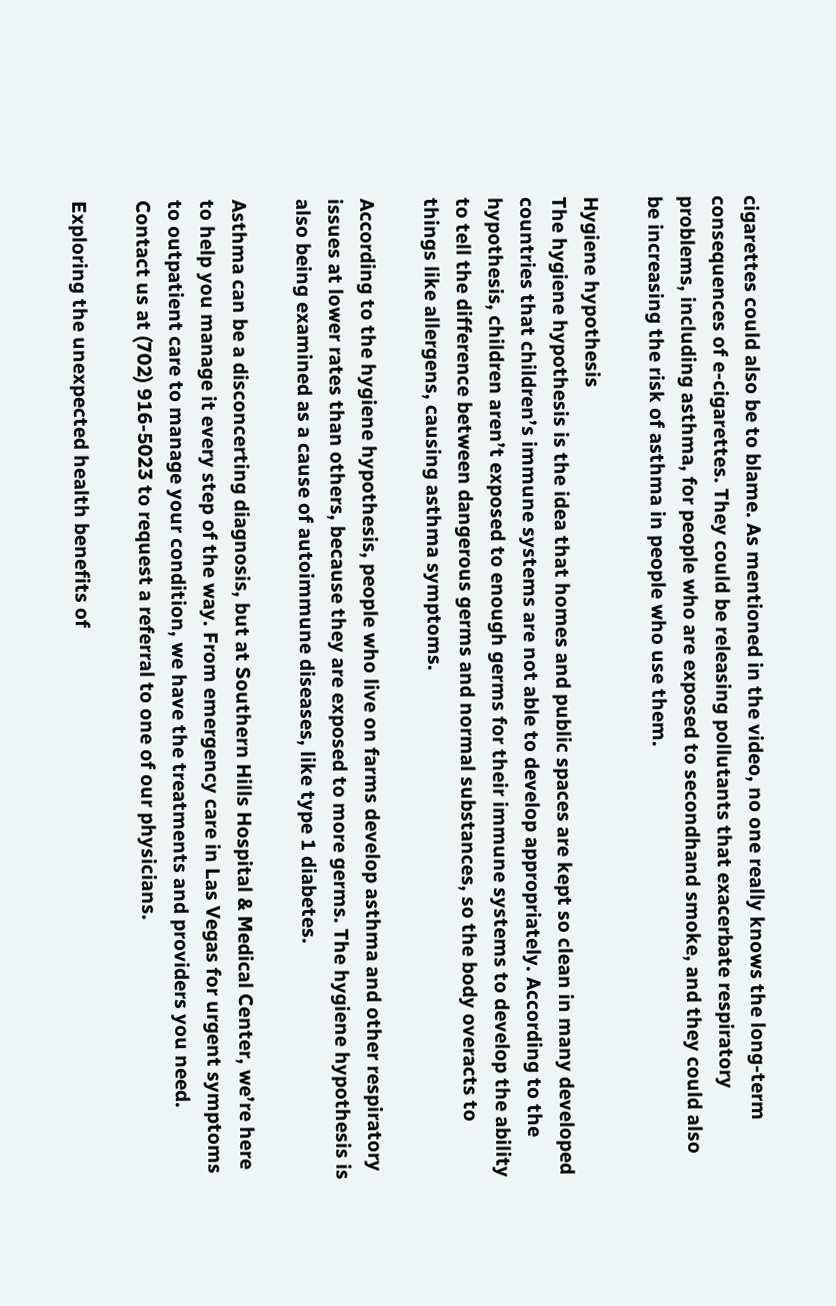cigarettes could also be to blame. As mentioned in the video, no one really knows the long-term consequences of e-cigarettes. They could be releasing pollutants that exacerbate respiratory problems, including asthma, for people who are exposed to secondhand smoke, and they could also be increasing the risk of asthma in people who use them.

Hygiene hypothesis
The hygiene hypothesis is the idea that homes and public spaces are kept so clean in many developed countries that children’s immune systems are not able to develop appropriately. According to the hypothesis, children aren’t exposed to enough germs for their immune systems to develop the ability to tell the difference between dangerous germs and normal substances, so the body overacts to things like allergens, causing asthma symptoms.

According to the hygiene hypothesis, people who live on farms develop asthma and other respiratory issues at lower rates than others, because they are exposed to more germs. The hygiene hypothesis is also being examined as a cause of autoimmune diseases, like type 1 diabetes.

Asthma can be a disconcerting diagnosis, but at Southern Hills Hospital & Medical Center, we’re here to help you manage it every step of the way. From emergency care in Las Vegas for urgent symptoms to outpatient care to manage your condition, we have the treatments and providers you need. Contact us at (702) 916-5023 to request a referral to one of our physicians.

Exploring the unexpected health benefits of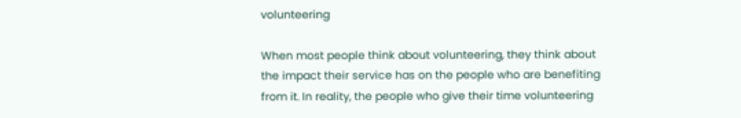volunteering

When most people think about volunteering, they think about the impact their service has on the people who are benefiting from it. In reality, the people who give their time volunteering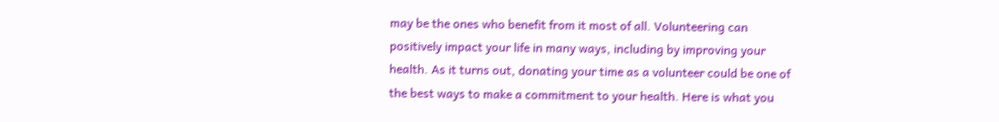may be the ones who benefit from it most of all. Volunteering can positively impact your life in many ways, including by improving your health. As it turns out, donating your time as a volunteer could be one of the best ways to make a commitment to your health. Here is what you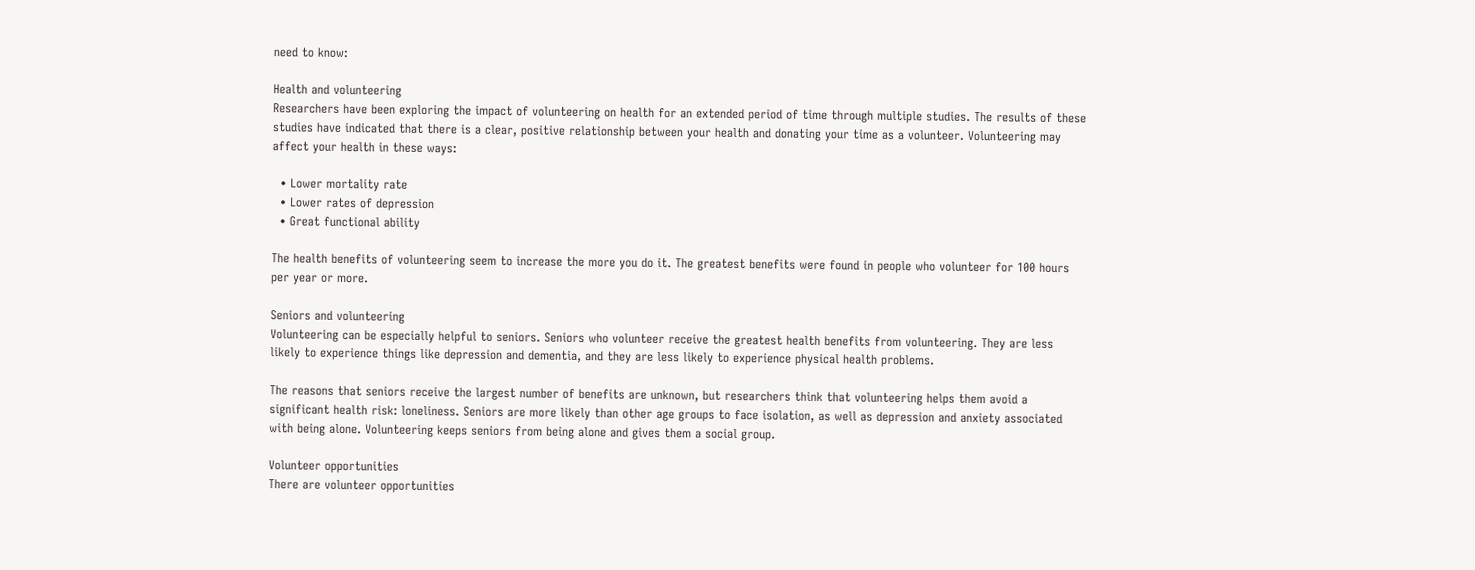need to know:

Health and volunteering
Researchers have been exploring the impact of volunteering on health for an extended period of time through multiple studies. The results of these studies have indicated that there is a clear, positive relationship between your health and donating your time as a volunteer. Volunteering may affect your health in these ways:

  • Lower mortality rate
  • Lower rates of depression
  • Great functional ability

The health benefits of volunteering seem to increase the more you do it. The greatest benefits were found in people who volunteer for 100 hours per year or more.

Seniors and volunteering
Volunteering can be especially helpful to seniors. Seniors who volunteer receive the greatest health benefits from volunteering. They are less likely to experience things like depression and dementia, and they are less likely to experience physical health problems.

The reasons that seniors receive the largest number of benefits are unknown, but researchers think that volunteering helps them avoid a significant health risk: loneliness. Seniors are more likely than other age groups to face isolation, as well as depression and anxiety associated with being alone. Volunteering keeps seniors from being alone and gives them a social group.

Volunteer opportunities
There are volunteer opportunities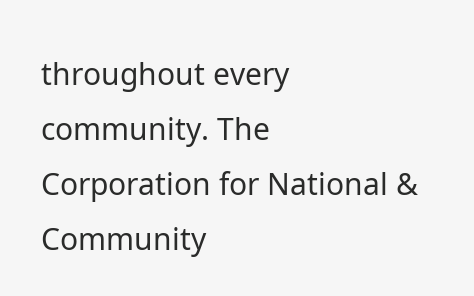throughout every community. The Corporation for National & Community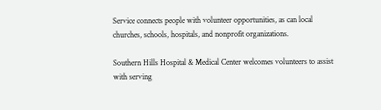Service connects people with volunteer opportunities, as can local churches, schools, hospitals, and nonprofit organizations.

Southern Hills Hospital & Medical Center welcomes volunteers to assist with serving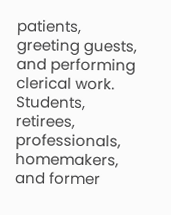patients, greeting guests, and performing clerical work. Students, retirees, professionals, homemakers, and former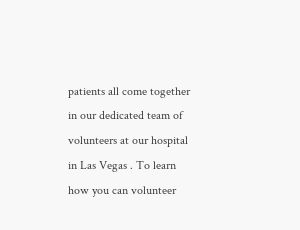patients all come together in our dedicated team of volunteers at our hospital in Las Vegas . To learn how you can volunteer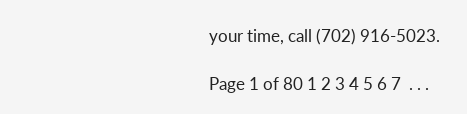your time, call (702) 916-5023.

Page 1 of 80 1 2 3 4 5 6 7  . . .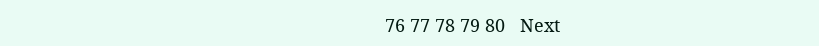76 77 78 79 80   Next